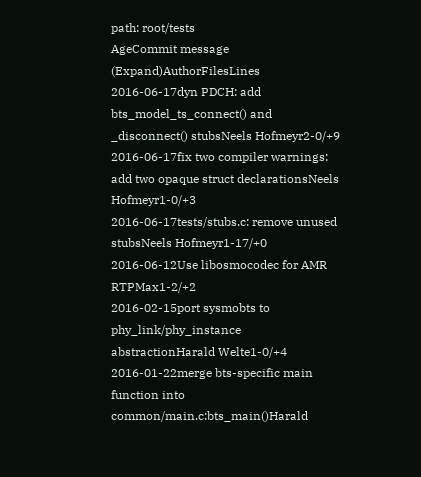path: root/tests
AgeCommit message (Expand)AuthorFilesLines
2016-06-17dyn PDCH: add bts_model_ts_connect() and _disconnect() stubsNeels Hofmeyr2-0/+9
2016-06-17fix two compiler warnings: add two opaque struct declarationsNeels Hofmeyr1-0/+3
2016-06-17tests/stubs.c: remove unused stubsNeels Hofmeyr1-17/+0
2016-06-12Use libosmocodec for AMR RTPMax1-2/+2
2016-02-15port sysmobts to phy_link/phy_instance abstractionHarald Welte1-0/+4
2016-01-22merge bts-specific main function into common/main.c:bts_main()Harald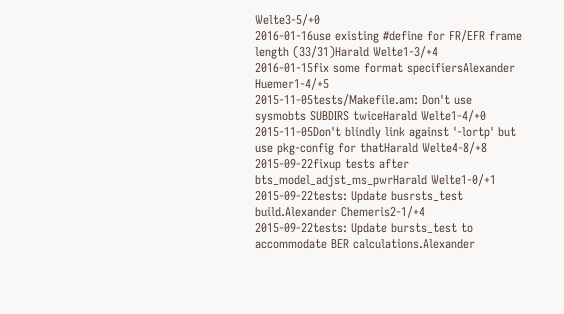Welte3-5/+0
2016-01-16use existing #define for FR/EFR frame length (33/31)Harald Welte1-3/+4
2016-01-15fix some format specifiersAlexander Huemer1-4/+5
2015-11-05tests/Makefile.am: Don't use sysmobts SUBDIRS twiceHarald Welte1-4/+0
2015-11-05Don't blindly link against '-lortp' but use pkg-config for thatHarald Welte4-8/+8
2015-09-22fixup tests after bts_model_adjst_ms_pwrHarald Welte1-0/+1
2015-09-22tests: Update busrsts_test build.Alexander Chemeris2-1/+4
2015-09-22tests: Update bursts_test to accommodate BER calculations.Alexander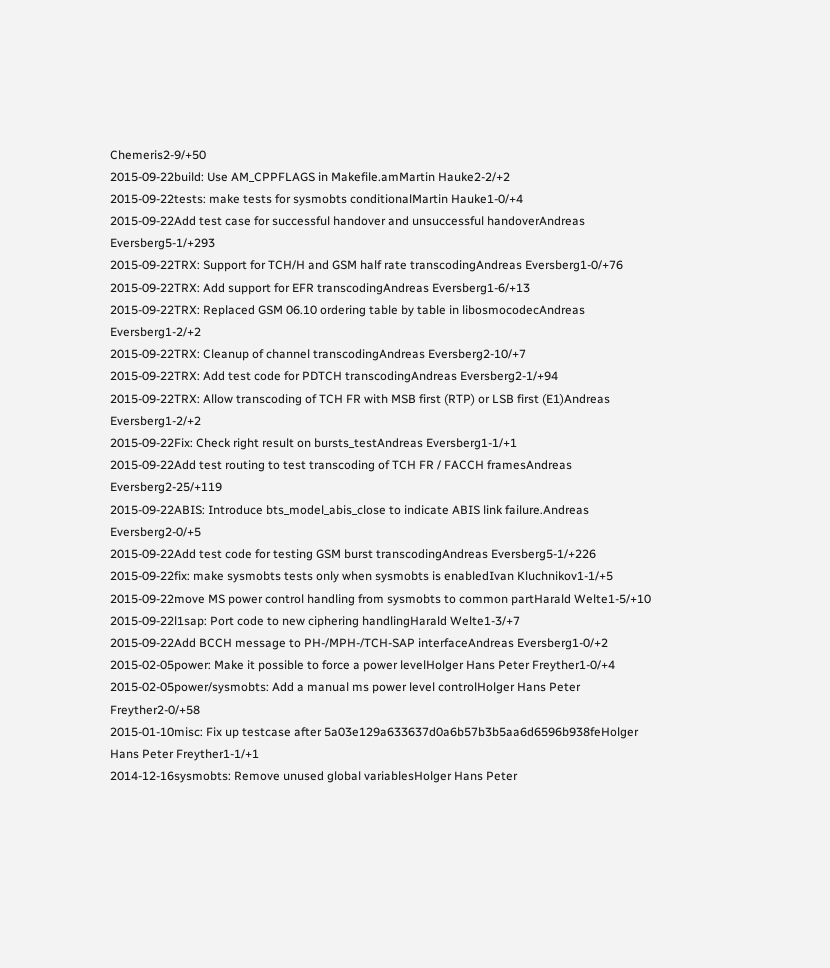Chemeris2-9/+50
2015-09-22build: Use AM_CPPFLAGS in Makefile.amMartin Hauke2-2/+2
2015-09-22tests: make tests for sysmobts conditionalMartin Hauke1-0/+4
2015-09-22Add test case for successful handover and unsuccessful handoverAndreas Eversberg5-1/+293
2015-09-22TRX: Support for TCH/H and GSM half rate transcodingAndreas Eversberg1-0/+76
2015-09-22TRX: Add support for EFR transcodingAndreas Eversberg1-6/+13
2015-09-22TRX: Replaced GSM 06.10 ordering table by table in libosmocodecAndreas Eversberg1-2/+2
2015-09-22TRX: Cleanup of channel transcodingAndreas Eversberg2-10/+7
2015-09-22TRX: Add test code for PDTCH transcodingAndreas Eversberg2-1/+94
2015-09-22TRX: Allow transcoding of TCH FR with MSB first (RTP) or LSB first (E1)Andreas Eversberg1-2/+2
2015-09-22Fix: Check right result on bursts_testAndreas Eversberg1-1/+1
2015-09-22Add test routing to test transcoding of TCH FR / FACCH framesAndreas Eversberg2-25/+119
2015-09-22ABIS: Introduce bts_model_abis_close to indicate ABIS link failure.Andreas Eversberg2-0/+5
2015-09-22Add test code for testing GSM burst transcodingAndreas Eversberg5-1/+226
2015-09-22fix: make sysmobts tests only when sysmobts is enabledIvan Kluchnikov1-1/+5
2015-09-22move MS power control handling from sysmobts to common partHarald Welte1-5/+10
2015-09-22l1sap: Port code to new ciphering handlingHarald Welte1-3/+7
2015-09-22Add BCCH message to PH-/MPH-/TCH-SAP interfaceAndreas Eversberg1-0/+2
2015-02-05power: Make it possible to force a power levelHolger Hans Peter Freyther1-0/+4
2015-02-05power/sysmobts: Add a manual ms power level controlHolger Hans Peter Freyther2-0/+58
2015-01-10misc: Fix up testcase after 5a03e129a633637d0a6b57b3b5aa6d6596b938feHolger Hans Peter Freyther1-1/+1
2014-12-16sysmobts: Remove unused global variablesHolger Hans Peter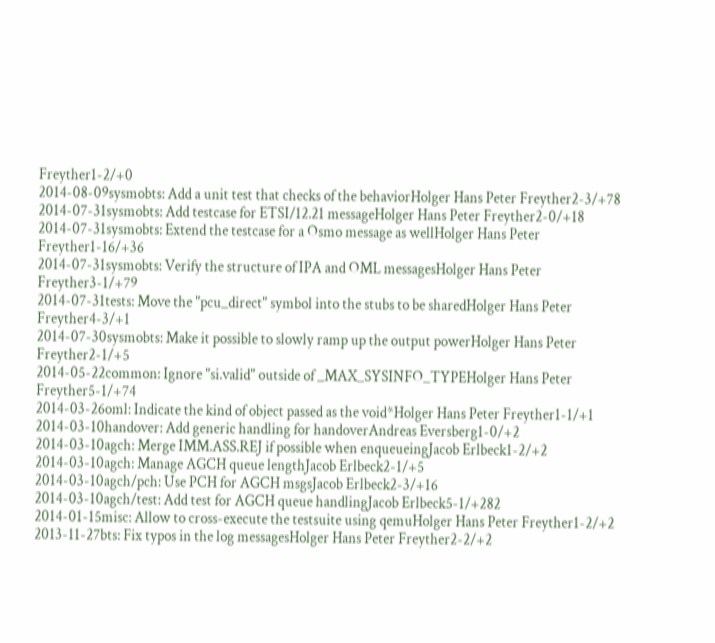Freyther1-2/+0
2014-08-09sysmobts: Add a unit test that checks of the behaviorHolger Hans Peter Freyther2-3/+78
2014-07-31sysmobts: Add testcase for ETSI/12.21 messageHolger Hans Peter Freyther2-0/+18
2014-07-31sysmobts: Extend the testcase for a Osmo message as wellHolger Hans Peter Freyther1-16/+36
2014-07-31sysmobts: Verify the structure of IPA and OML messagesHolger Hans Peter Freyther3-1/+79
2014-07-31tests: Move the "pcu_direct" symbol into the stubs to be sharedHolger Hans Peter Freyther4-3/+1
2014-07-30sysmobts: Make it possible to slowly ramp up the output powerHolger Hans Peter Freyther2-1/+5
2014-05-22common: Ignore "si.valid" outside of _MAX_SYSINFO_TYPEHolger Hans Peter Freyther5-1/+74
2014-03-26oml: Indicate the kind of object passed as the void*Holger Hans Peter Freyther1-1/+1
2014-03-10handover: Add generic handling for handoverAndreas Eversberg1-0/+2
2014-03-10agch: Merge IMM.ASS.REJ if possible when enqueueingJacob Erlbeck1-2/+2
2014-03-10agch: Manage AGCH queue lengthJacob Erlbeck2-1/+5
2014-03-10agch/pch: Use PCH for AGCH msgsJacob Erlbeck2-3/+16
2014-03-10agch/test: Add test for AGCH queue handlingJacob Erlbeck5-1/+282
2014-01-15misc: Allow to cross-execute the testsuite using qemuHolger Hans Peter Freyther1-2/+2
2013-11-27bts: Fix typos in the log messagesHolger Hans Peter Freyther2-2/+2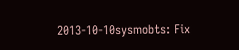2013-10-10sysmobts: Fix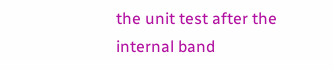the unit test after the internal band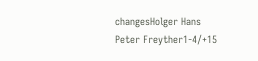changesHolger Hans Peter Freyther1-4/+15